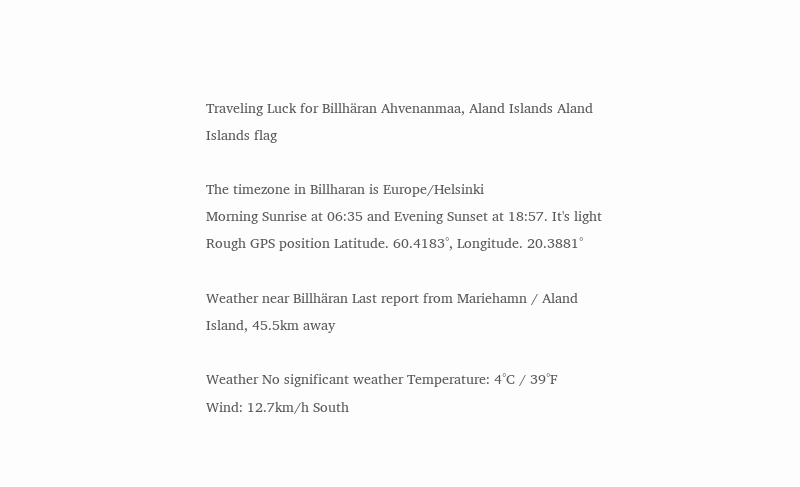Traveling Luck for Billhäran Ahvenanmaa, Aland Islands Aland Islands flag

The timezone in Billharan is Europe/Helsinki
Morning Sunrise at 06:35 and Evening Sunset at 18:57. It's light
Rough GPS position Latitude. 60.4183°, Longitude. 20.3881°

Weather near Billhäran Last report from Mariehamn / Aland Island, 45.5km away

Weather No significant weather Temperature: 4°C / 39°F
Wind: 12.7km/h South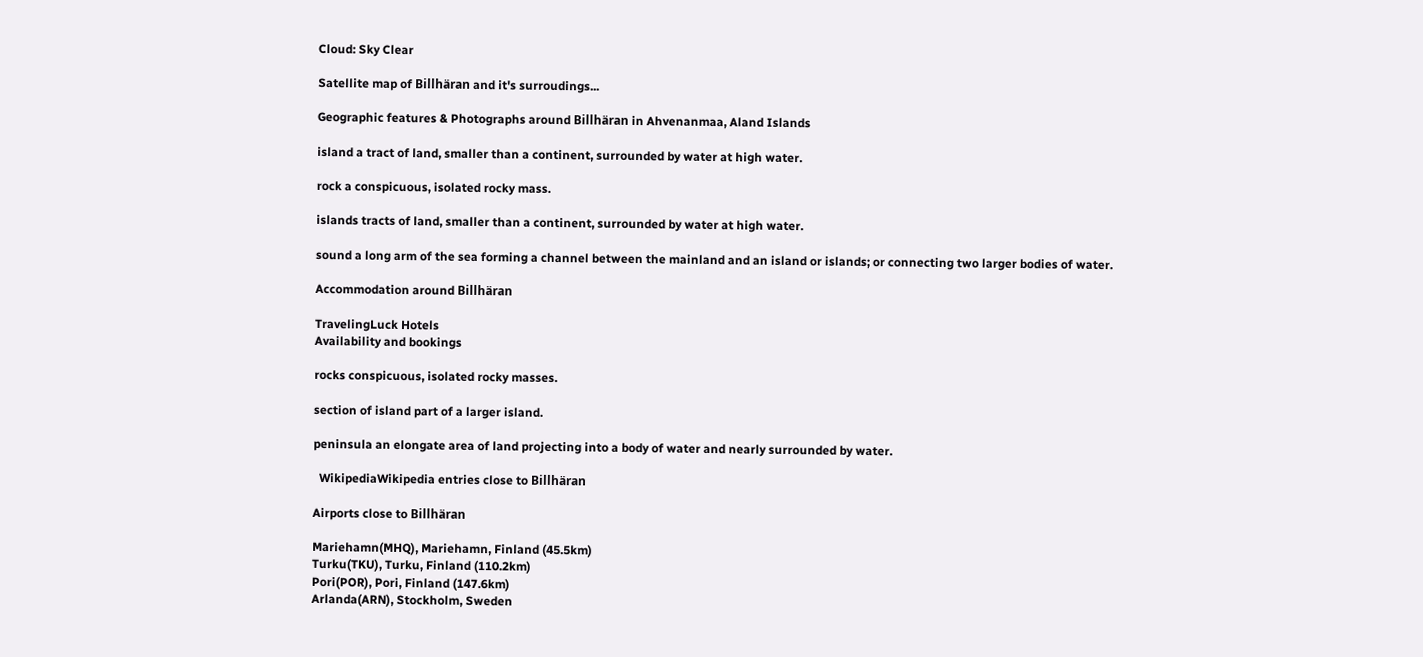Cloud: Sky Clear

Satellite map of Billhäran and it's surroudings...

Geographic features & Photographs around Billhäran in Ahvenanmaa, Aland Islands

island a tract of land, smaller than a continent, surrounded by water at high water.

rock a conspicuous, isolated rocky mass.

islands tracts of land, smaller than a continent, surrounded by water at high water.

sound a long arm of the sea forming a channel between the mainland and an island or islands; or connecting two larger bodies of water.

Accommodation around Billhäran

TravelingLuck Hotels
Availability and bookings

rocks conspicuous, isolated rocky masses.

section of island part of a larger island.

peninsula an elongate area of land projecting into a body of water and nearly surrounded by water.

  WikipediaWikipedia entries close to Billhäran

Airports close to Billhäran

Mariehamn(MHQ), Mariehamn, Finland (45.5km)
Turku(TKU), Turku, Finland (110.2km)
Pori(POR), Pori, Finland (147.6km)
Arlanda(ARN), Stockholm, Sweden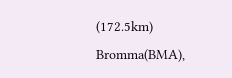(172.5km)
Bromma(BMA),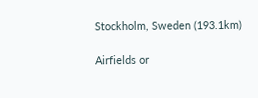Stockholm, Sweden (193.1km)

Airfields or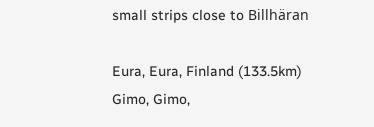small strips close to Billhäran

Eura, Eura, Finland (133.5km)
Gimo, Gimo,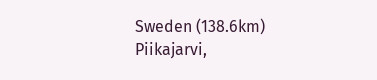Sweden (138.6km)
Piikajarvi,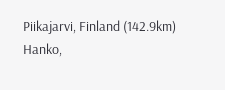Piikajarvi, Finland (142.9km)
Hanko,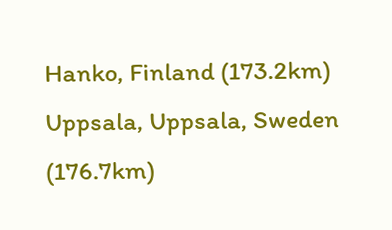Hanko, Finland (173.2km)
Uppsala, Uppsala, Sweden (176.7km)